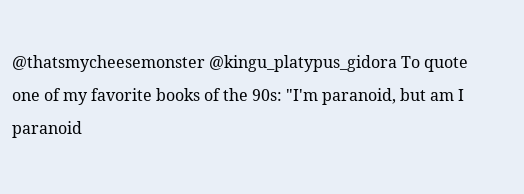@thatsmycheesemonster @kingu_platypus_gidora To quote one of my favorite books of the 90s: "I'm paranoid, but am I paranoid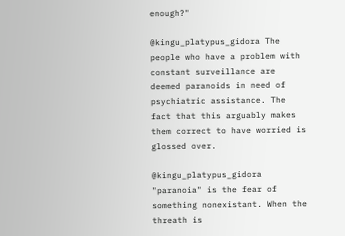enough?"

@kingu_platypus_gidora The people who have a problem with constant surveillance are deemed paranoids in need of psychiatric assistance. The fact that this arguably makes them correct to have worried is glossed over.

@kingu_platypus_gidora "paranoia" is the fear of something nonexistant. When the threath is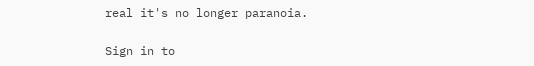real it's no longer paranoia.

Sign in to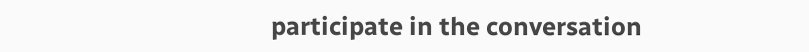participate in the conversation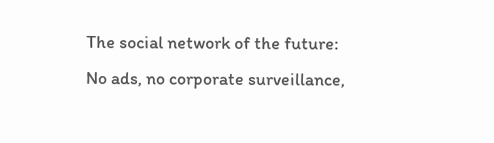The social network of the future: No ads, no corporate surveillance,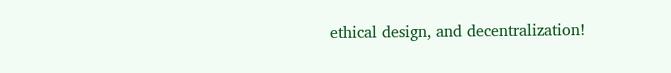ethical design, and decentralization!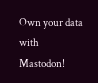Own your data with Mastodon!